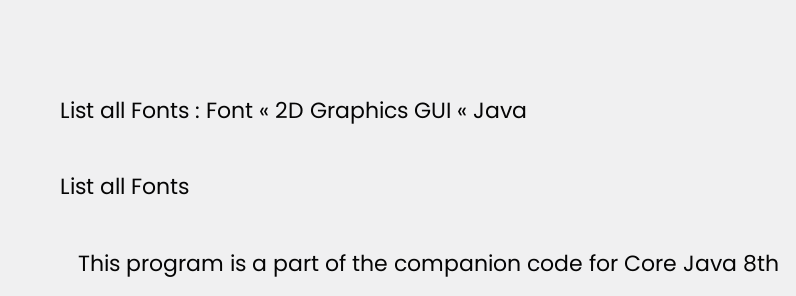List all Fonts : Font « 2D Graphics GUI « Java

List all Fonts

   This program is a part of the companion code for Core Java 8th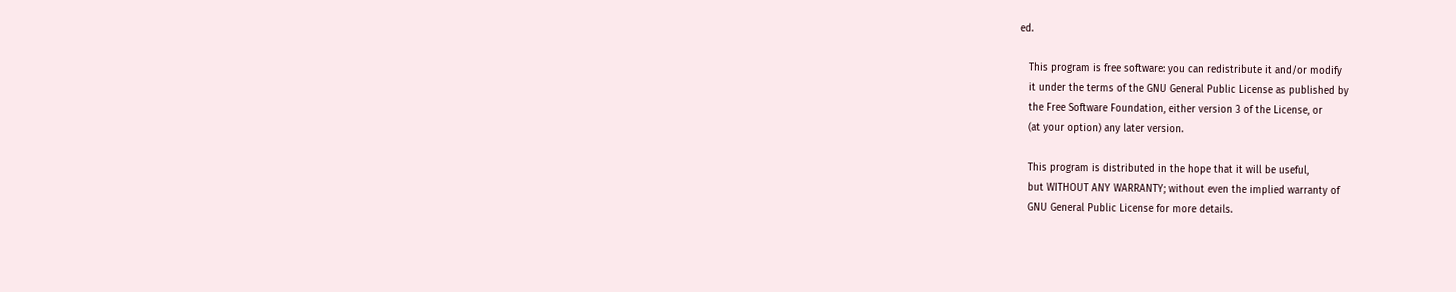ed.

   This program is free software: you can redistribute it and/or modify
   it under the terms of the GNU General Public License as published by
   the Free Software Foundation, either version 3 of the License, or
   (at your option) any later version.

   This program is distributed in the hope that it will be useful,
   but WITHOUT ANY WARRANTY; without even the implied warranty of
   GNU General Public License for more details.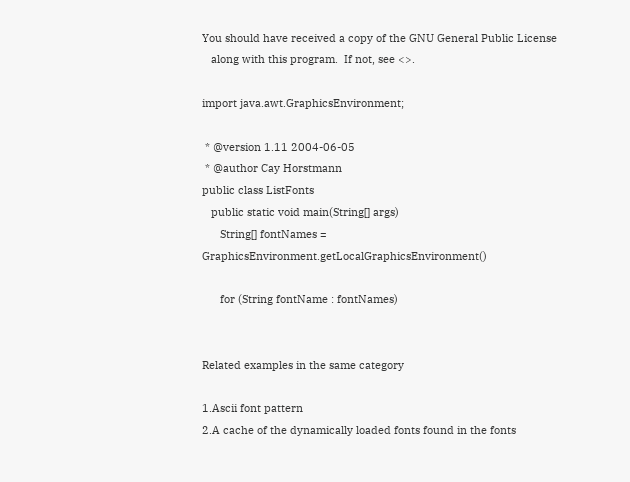You should have received a copy of the GNU General Public License
   along with this program.  If not, see <>.

import java.awt.GraphicsEnvironment;

 * @version 1.11 2004-06-05
 * @author Cay Horstmann
public class ListFonts
   public static void main(String[] args)
      String[] fontNames = GraphicsEnvironment.getLocalGraphicsEnvironment()

      for (String fontName : fontNames)


Related examples in the same category

1.Ascii font pattern
2.A cache of the dynamically loaded fonts found in the fonts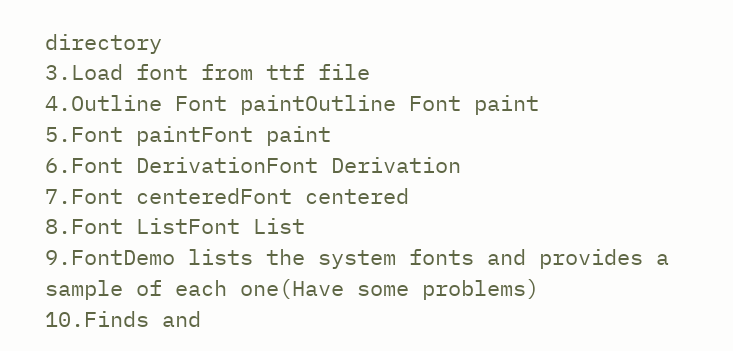directory
3.Load font from ttf file
4.Outline Font paintOutline Font paint
5.Font paintFont paint
6.Font DerivationFont Derivation
7.Font centeredFont centered
8.Font ListFont List
9.FontDemo lists the system fonts and provides a sample of each one(Have some problems)
10.Finds and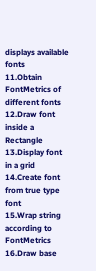displays available fonts
11.Obtain FontMetrics of different fonts
12.Draw font inside a Rectangle
13.Display font in a grid
14.Create font from true type font
15.Wrap string according to FontMetrics
16.Draw base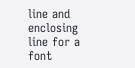line and enclosing line for a font